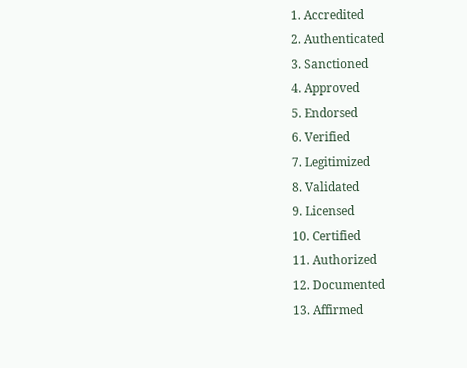1. Accredited
2. Authenticated
3. Sanctioned
4. Approved
5. Endorsed
6. Verified
7. Legitimized
8. Validated
9. Licensed
10. Certified
11. Authorized
12. Documented
13. Affirmed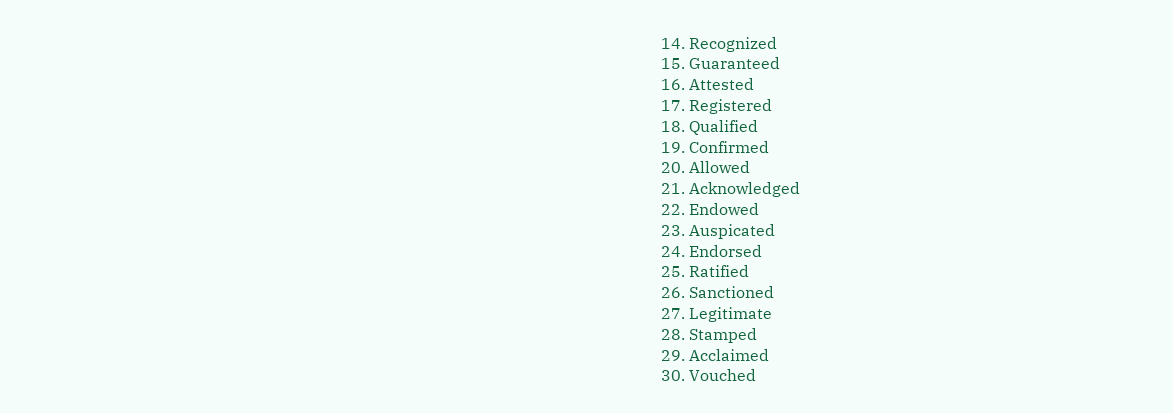14. Recognized
15. Guaranteed
16. Attested
17. Registered
18. Qualified
19. Confirmed
20. Allowed
21. Acknowledged
22. Endowed
23. Auspicated
24. Endorsed
25. Ratified
26. Sanctioned
27. Legitimate
28. Stamped
29. Acclaimed
30. Vouched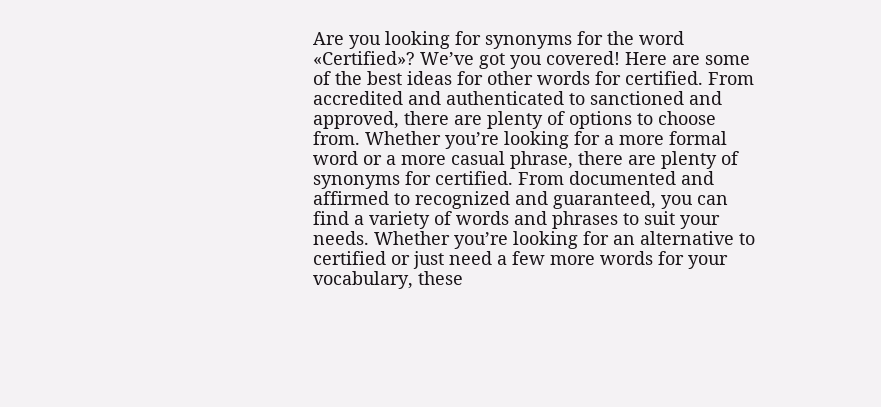Are you looking for synonyms for the word «Certified»? We’ve got you covered! Here are some of the best ideas for other words for certified. From accredited and authenticated to sanctioned and approved, there are plenty of options to choose from. Whether you’re looking for a more formal word or a more casual phrase, there are plenty of synonyms for certified. From documented and affirmed to recognized and guaranteed, you can find a variety of words and phrases to suit your needs. Whether you’re looking for an alternative to certified or just need a few more words for your vocabulary, these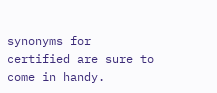synonyms for certified are sure to come in handy.